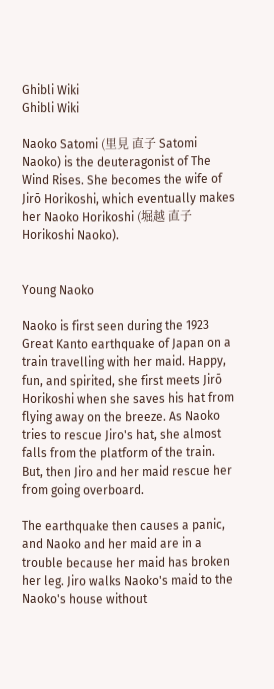Ghibli Wiki
Ghibli Wiki

Naoko Satomi (里見 直子 Satomi Naoko) is the deuteragonist of The Wind Rises. She becomes the wife of Jirō Horikoshi, which eventually makes her Naoko Horikoshi (堀越 直子 Horikoshi Naoko).


Young Naoko

Naoko is first seen during the 1923 Great Kanto earthquake of Japan on a train travelling with her maid. Happy, fun, and spirited, she first meets Jirō Horikoshi when she saves his hat from flying away on the breeze. As Naoko tries to rescue Jiro's hat, she almost falls from the platform of the train. But, then Jiro and her maid rescue her from going overboard.

The earthquake then causes a panic, and Naoko and her maid are in a trouble because her maid has broken her leg. Jiro walks Naoko's maid to the Naoko's house without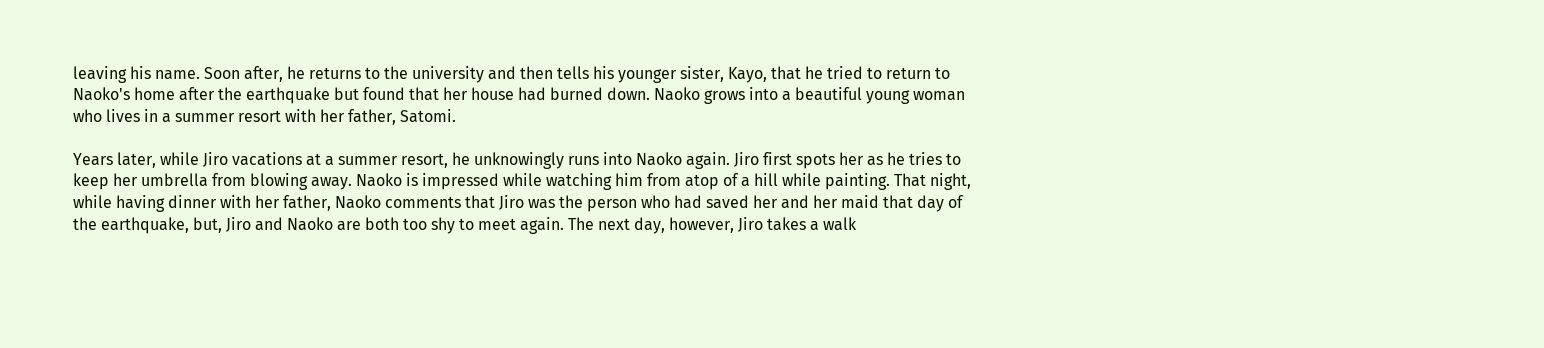leaving his name. Soon after, he returns to the university and then tells his younger sister, Kayo, that he tried to return to Naoko's home after the earthquake but found that her house had burned down. Naoko grows into a beautiful young woman who lives in a summer resort with her father, Satomi.

Years later, while Jiro vacations at a summer resort, he unknowingly runs into Naoko again. Jiro first spots her as he tries to keep her umbrella from blowing away. Naoko is impressed while watching him from atop of a hill while painting. That night, while having dinner with her father, Naoko comments that Jiro was the person who had saved her and her maid that day of the earthquake, but, Jiro and Naoko are both too shy to meet again. The next day, however, Jiro takes a walk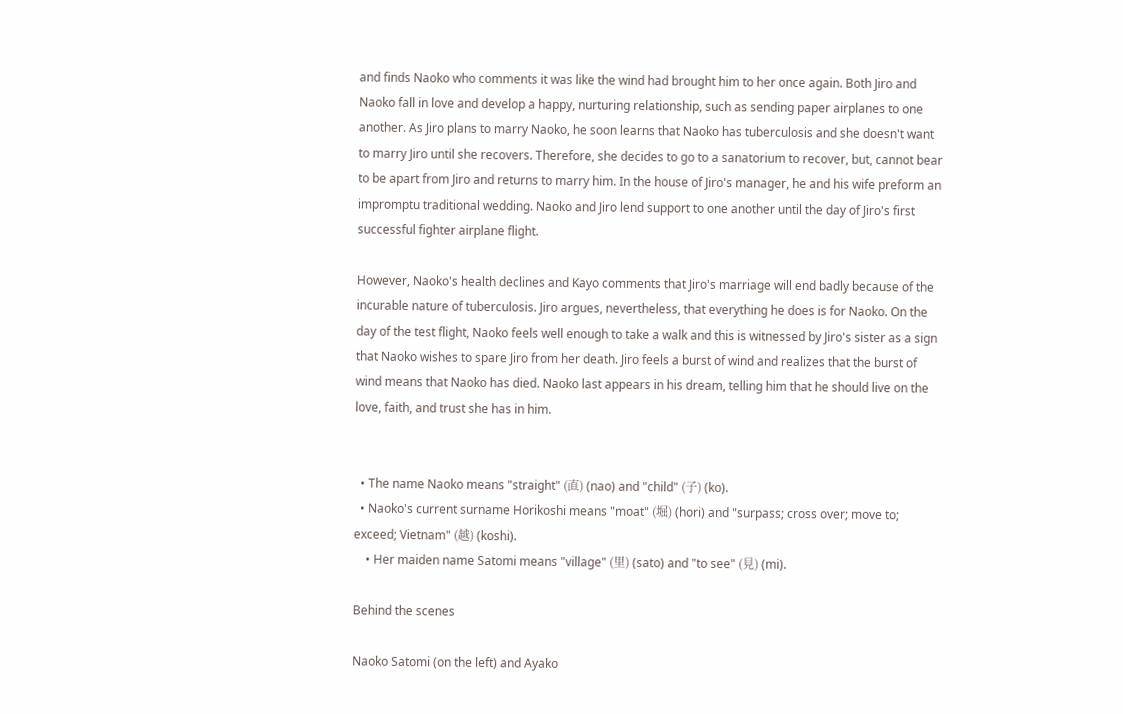and finds Naoko who comments it was like the wind had brought him to her once again. Both Jiro and Naoko fall in love and develop a happy, nurturing relationship, such as sending paper airplanes to one another. As Jiro plans to marry Naoko, he soon learns that Naoko has tuberculosis and she doesn't want to marry Jiro until she recovers. Therefore, she decides to go to a sanatorium to recover, but, cannot bear to be apart from Jiro and returns to marry him. In the house of Jiro's manager, he and his wife preform an impromptu traditional wedding. Naoko and Jiro lend support to one another until the day of Jiro's first successful fighter airplane flight.

However, Naoko's health declines and Kayo comments that Jiro's marriage will end badly because of the incurable nature of tuberculosis. Jiro argues, nevertheless, that everything he does is for Naoko. On the day of the test flight, Naoko feels well enough to take a walk and this is witnessed by Jiro's sister as a sign that Naoko wishes to spare Jiro from her death. Jiro feels a burst of wind and realizes that the burst of wind means that Naoko has died. Naoko last appears in his dream, telling him that he should live on the love, faith, and trust she has in him.


  • The name Naoko means "straight" (直) (nao) and "child" (子) (ko).
  • Naoko's current surname Horikoshi means "moat" (堀) (hori) and "surpass; cross over; move to; exceed; Vietnam" (越) (koshi).
    • Her maiden name Satomi means "village" (里) (sato) and "to see" (見) (mi).

Behind the scenes

Naoko Satomi (on the left) and Ayako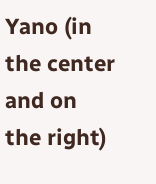Yano (in the center and on the right)